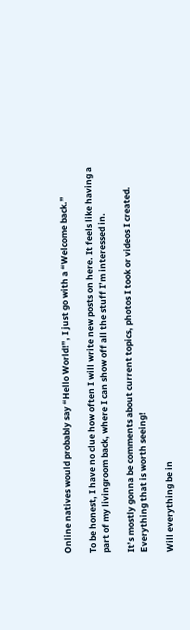Online natives would probably say “Hello World!”, I just go with a “Welcome back.”

To be honest, I have no clue how often I will write new posts on here. It feels like having a part of my livingroom back, where I can show off all the stuff I’m interessed in.

It’s mostly gonna be comments about current topics, photos I took or videos I created. Everything that is worth seeing!

Will everything be in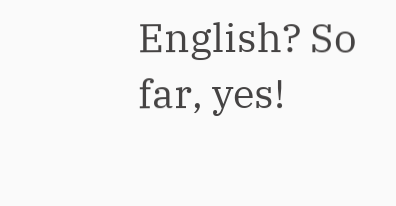English? So far, yes!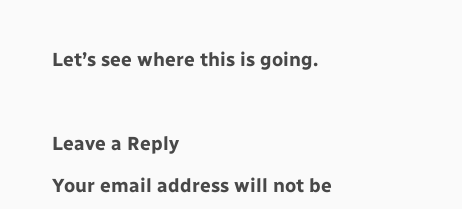Let’s see where this is going.



Leave a Reply

Your email address will not be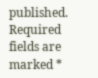published. Required fields are marked *